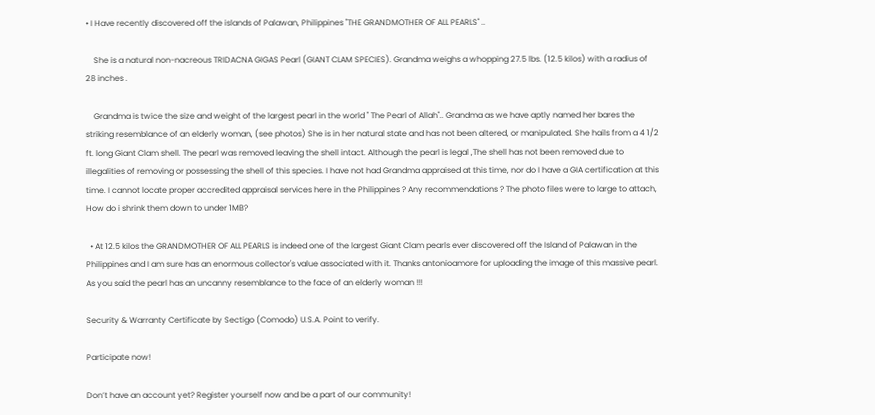• I Have recently discovered off the islands of Palawan, Philippines "THE GRANDMOTHER OF ALL PEARLS" ..

    She is a natural non-nacreous TRIDACNA GIGAS Pearl (GIANT CLAM SPECIES). Grandma weighs a whopping 27.5 lbs. (12.5 kilos) with a radius of 28 inches .

    Grandma is twice the size and weight of the largest pearl in the world " The Pearl of Allah".. Grandma as we have aptly named her bares the striking resemblance of an elderly woman, (see photos) She is in her natural state and has not been altered, or manipulated. She hails from a 4 1/2 ft. long Giant Clam shell. The pearl was removed leaving the shell intact. Although the pearl is legal ,The shell has not been removed due to illegalities of removing or possessing the shell of this species. I have not had Grandma appraised at this time, nor do I have a GIA certification at this time. I cannot locate proper accredited appraisal services here in the Philippines ? Any recommendations ? The photo files were to large to attach, How do i shrink them down to under 1MB?

  • At 12.5 kilos the GRANDMOTHER OF ALL PEARLS is indeed one of the largest Giant Clam pearls ever discovered off the Island of Palawan in the Philippines and I am sure has an enormous collector's value associated with it. Thanks antonioamore for uploading the image of this massive pearl. As you said the pearl has an uncanny resemblance to the face of an elderly woman !!!

Security & Warranty Certificate by Sectigo (Comodo) U.S.A. Point to verify.

Participate now!

Don’t have an account yet? Register yourself now and be a part of our community!